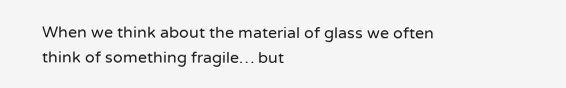When we think about the material of glass we often think of something fragile… but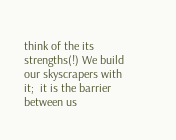think of the its strengths(!) We build our skyscrapers with it;  it is the barrier between us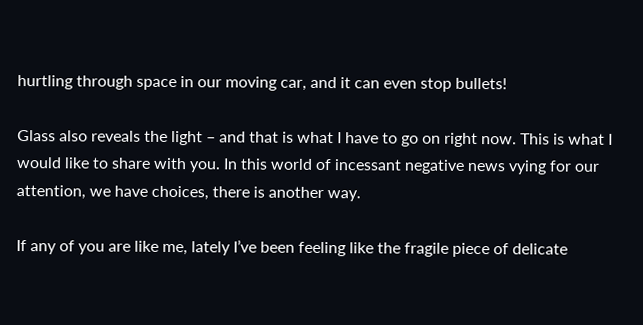hurtling through space in our moving car, and it can even stop bullets!

Glass also reveals the light – and that is what I have to go on right now. This is what I would like to share with you. In this world of incessant negative news vying for our attention, we have choices, there is another way.

If any of you are like me, lately I’ve been feeling like the fragile piece of delicate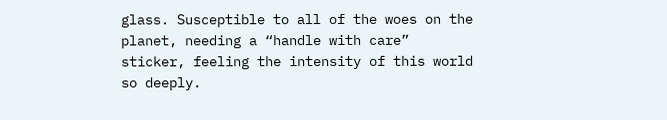glass. Susceptible to all of the woes on the planet, needing a “handle with care” sticker, feeling the intensity of this world so deeply.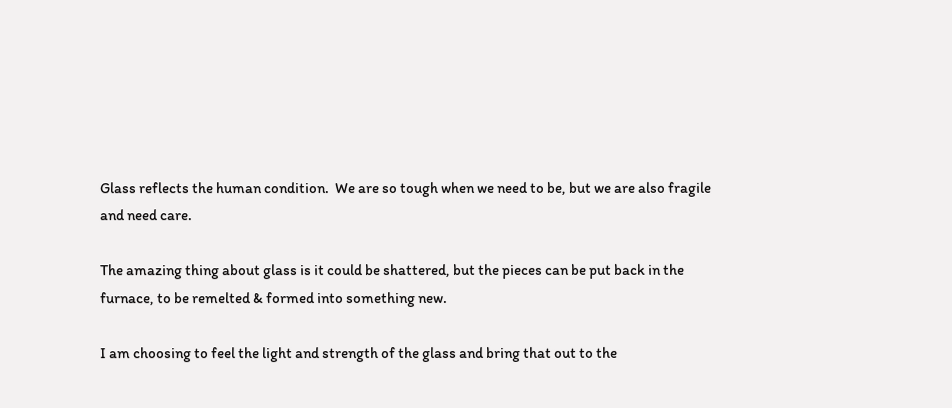Glass reflects the human condition.  We are so tough when we need to be, but we are also fragile and need care.

The amazing thing about glass is it could be shattered, but the pieces can be put back in the furnace, to be remelted & formed into something new.

I am choosing to feel the light and strength of the glass and bring that out to the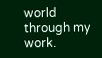world through my work.